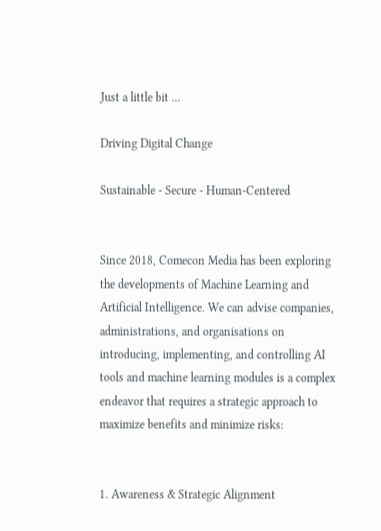Just a little bit ...

Driving Digital Change

Sustainable - Secure - Human-Centered


Since 2018, Comecon Media has been exploring the developments of Machine Learning and Artificial Intelligence. We can advise companies, administrations, and organisations on introducing, implementing, and controlling AI tools and machine learning modules is a complex endeavor that requires a strategic approach to maximize benefits and minimize risks:


1. Awareness & Strategic Alignment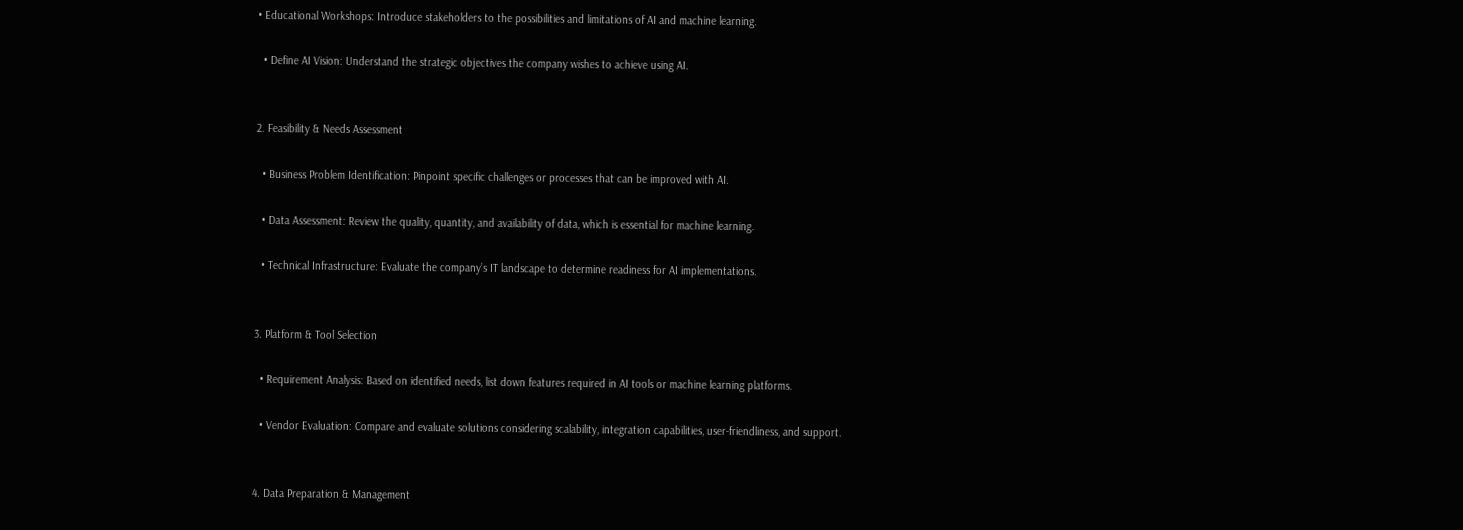• Educational Workshops: Introduce stakeholders to the possibilities and limitations of AI and machine learning.

  • Define AI Vision: Understand the strategic objectives the company wishes to achieve using AI.


2. Feasibility & Needs Assessment

  • Business Problem Identification: Pinpoint specific challenges or processes that can be improved with AI.

  • Data Assessment: Review the quality, quantity, and availability of data, which is essential for machine learning.

  • Technical Infrastructure: Evaluate the company’s IT landscape to determine readiness for AI implementations.


3. Platform & Tool Selection

  • Requirement Analysis: Based on identified needs, list down features required in AI tools or machine learning platforms.

  • Vendor Evaluation: Compare and evaluate solutions considering scalability, integration capabilities, user-friendliness, and support.


4. Data Preparation & Management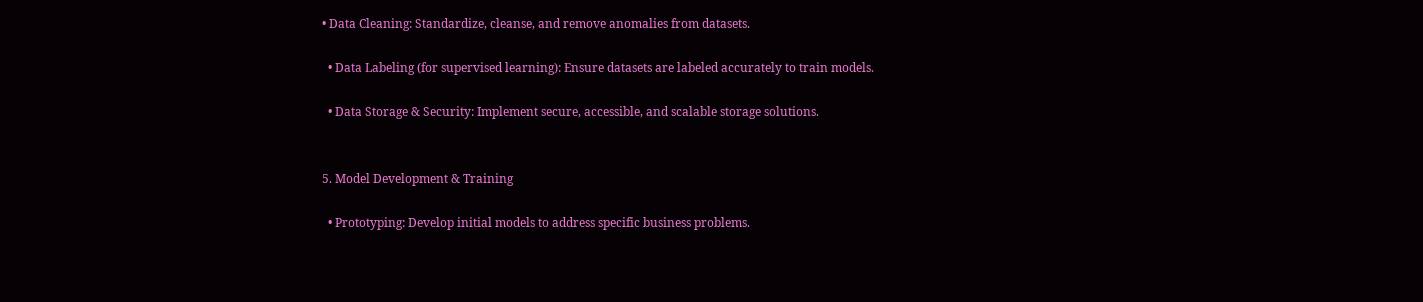• Data Cleaning: Standardize, cleanse, and remove anomalies from datasets.

  • Data Labeling (for supervised learning): Ensure datasets are labeled accurately to train models.

  • Data Storage & Security: Implement secure, accessible, and scalable storage solutions.


5. Model Development & Training

  • Prototyping: Develop initial models to address specific business problems.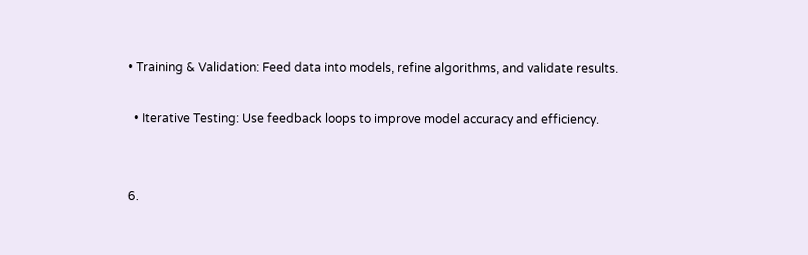• Training & Validation: Feed data into models, refine algorithms, and validate results.

  • Iterative Testing: Use feedback loops to improve model accuracy and efficiency.


6.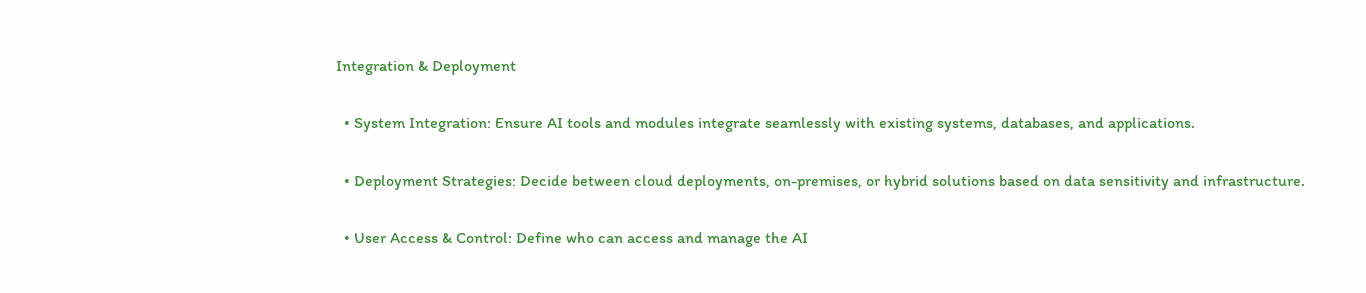Integration & Deployment

  • System Integration: Ensure AI tools and modules integrate seamlessly with existing systems, databases, and applications.

  • Deployment Strategies: Decide between cloud deployments, on-premises, or hybrid solutions based on data sensitivity and infrastructure.

  • User Access & Control: Define who can access and manage the AI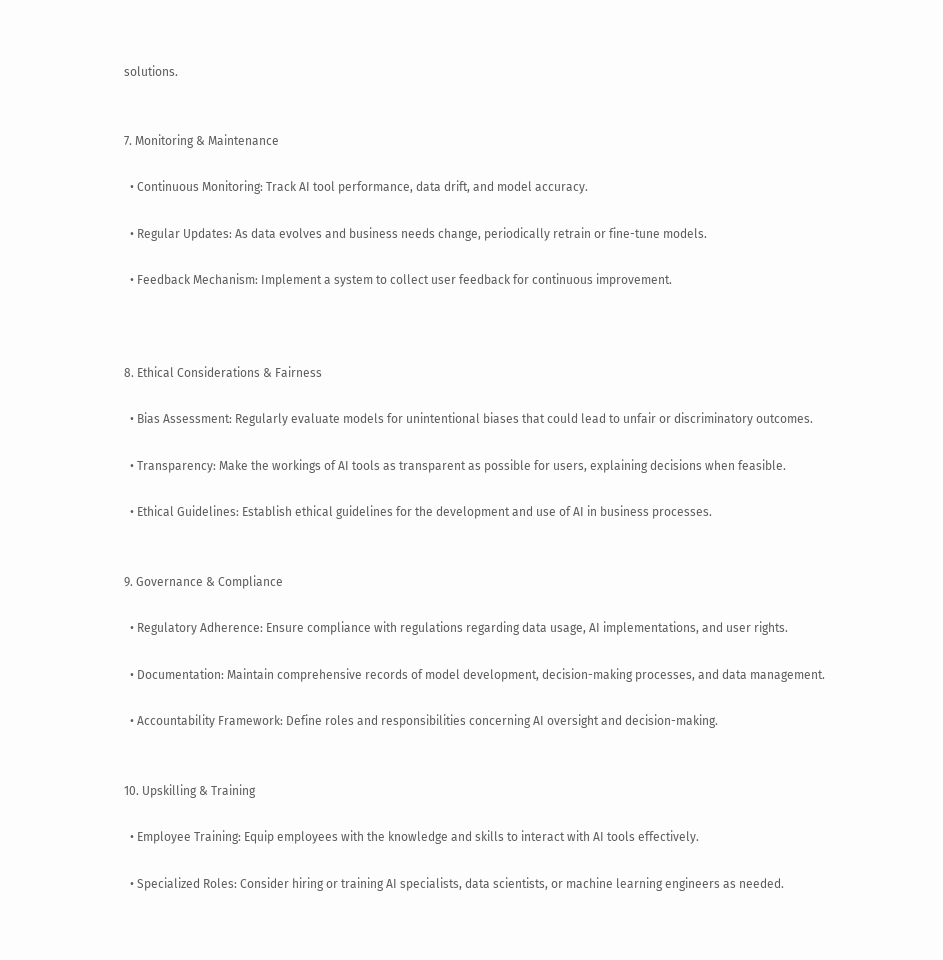solutions.


7. Monitoring & Maintenance

  • Continuous Monitoring: Track AI tool performance, data drift, and model accuracy.

  • Regular Updates: As data evolves and business needs change, periodically retrain or fine-tune models.

  • Feedback Mechanism: Implement a system to collect user feedback for continuous improvement.



8. Ethical Considerations & Fairness

  • Bias Assessment: Regularly evaluate models for unintentional biases that could lead to unfair or discriminatory outcomes.

  • Transparency: Make the workings of AI tools as transparent as possible for users, explaining decisions when feasible.

  • Ethical Guidelines: Establish ethical guidelines for the development and use of AI in business processes.


9. Governance & Compliance

  • Regulatory Adherence: Ensure compliance with regulations regarding data usage, AI implementations, and user rights.

  • Documentation: Maintain comprehensive records of model development, decision-making processes, and data management.

  • Accountability Framework: Define roles and responsibilities concerning AI oversight and decision-making.


10. Upskilling & Training

  • Employee Training: Equip employees with the knowledge and skills to interact with AI tools effectively.

  • Specialized Roles: Consider hiring or training AI specialists, data scientists, or machine learning engineers as needed.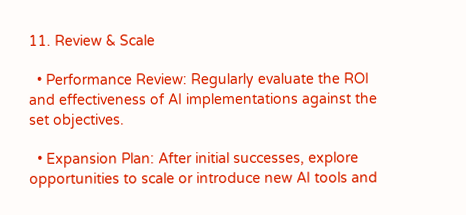11. Review & Scale

  • Performance Review: Regularly evaluate the ROI and effectiveness of AI implementations against the set objectives.

  • Expansion Plan: After initial successes, explore opportunities to scale or introduce new AI tools and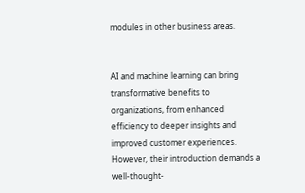modules in other business areas.


AI and machine learning can bring transformative benefits to organizations, from enhanced efficiency to deeper insights and improved customer experiences. However, their introduction demands a well-thought-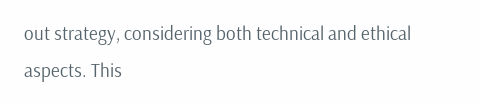out strategy, considering both technical and ethical aspects. This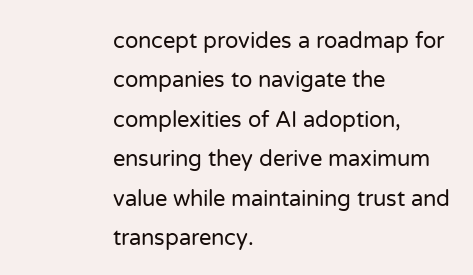concept provides a roadmap for companies to navigate the complexities of AI adoption, ensuring they derive maximum value while maintaining trust and transparency.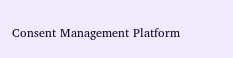Consent Management Platform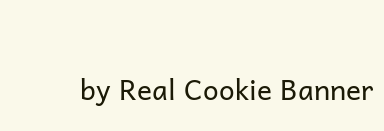by Real Cookie Banner